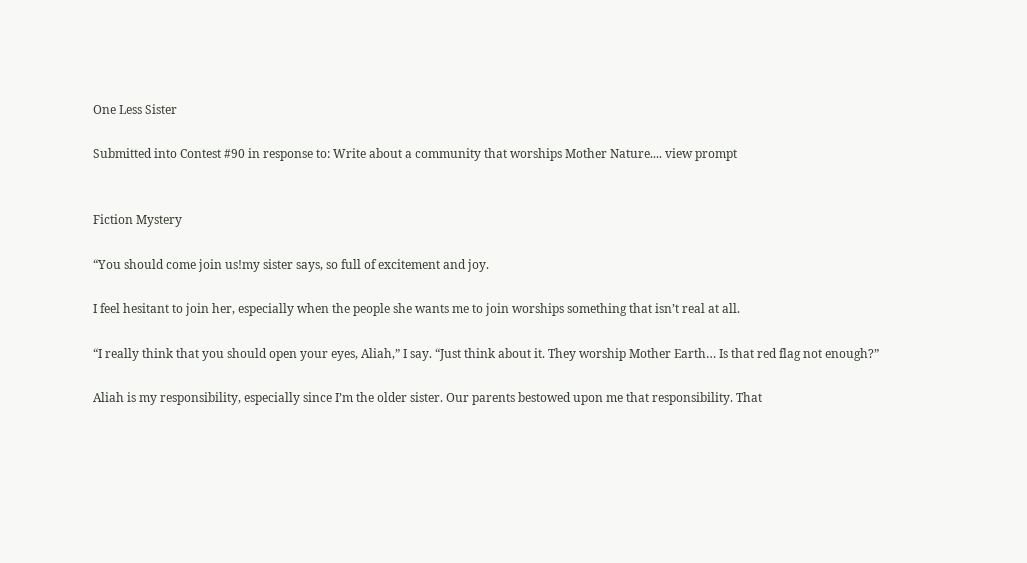One Less Sister

Submitted into Contest #90 in response to: Write about a community that worships Mother Nature.... view prompt


Fiction Mystery

“You should come join us!my sister says, so full of excitement and joy.

I feel hesitant to join her, especially when the people she wants me to join worships something that isn’t real at all.

“I really think that you should open your eyes, Aliah,” I say. “Just think about it. They worship Mother Earth… Is that red flag not enough?”

Aliah is my responsibility, especially since I’m the older sister. Our parents bestowed upon me that responsibility. That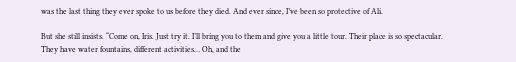was the last thing they ever spoke to us before they died. And ever since, I’ve been so protective of Ali.

But she still insists. “Come on, Iris. Just try it. I’ll bring you to them and give you a little tour. Their place is so spectacular. They have water fountains, different activities… Oh, and the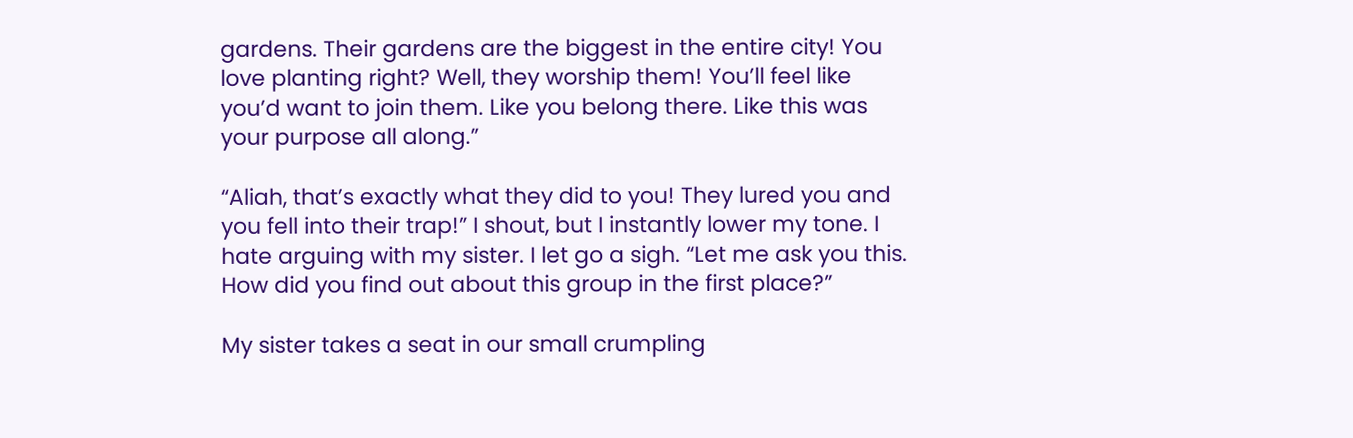gardens. Their gardens are the biggest in the entire city! You love planting right? Well, they worship them! You’ll feel like you’d want to join them. Like you belong there. Like this was your purpose all along.”

“Aliah, that’s exactly what they did to you! They lured you and you fell into their trap!” I shout, but I instantly lower my tone. I hate arguing with my sister. I let go a sigh. “Let me ask you this. How did you find out about this group in the first place?”

My sister takes a seat in our small crumpling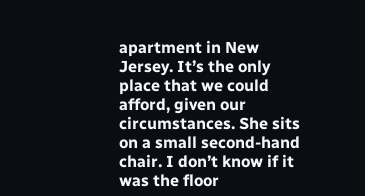apartment in New Jersey. It’s the only place that we could afford, given our circumstances. She sits on a small second-hand chair. I don’t know if it was the floor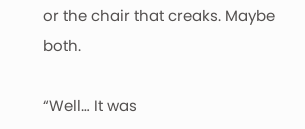or the chair that creaks. Maybe both.

“Well… It was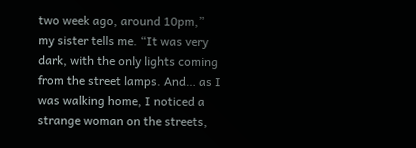two week ago, around 10pm,” my sister tells me. “It was very dark, with the only lights coming from the street lamps. And… as I was walking home, I noticed a strange woman on the streets,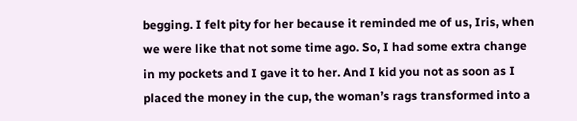begging. I felt pity for her because it reminded me of us, Iris, when we were like that not some time ago. So, I had some extra change in my pockets and I gave it to her. And I kid you not as soon as I placed the money in the cup, the woman’s rags transformed into a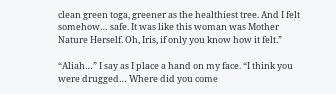clean green toga, greener as the healthiest tree. And I felt somehow… safe. It was like this woman was Mother Nature Herself. Oh, Iris, if only you know how it felt.”

“Aliah…” I say as I place a hand on my face. “I think you were drugged… Where did you come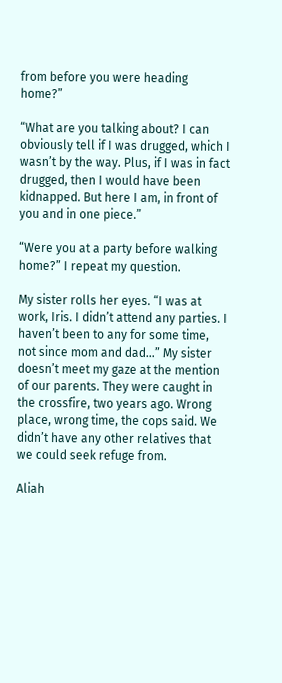from before you were heading home?”

“What are you talking about? I can obviously tell if I was drugged, which I wasn’t by the way. Plus, if I was in fact drugged, then I would have been kidnapped. But here I am, in front of you and in one piece.”

“Were you at a party before walking home?” I repeat my question.

My sister rolls her eyes. “I was at work, Iris. I didn’t attend any parties. I haven’t been to any for some time, not since mom and dad…” My sister doesn’t meet my gaze at the mention of our parents. They were caught in the crossfire, two years ago. Wrong place, wrong time, the cops said. We didn’t have any other relatives that we could seek refuge from.

Aliah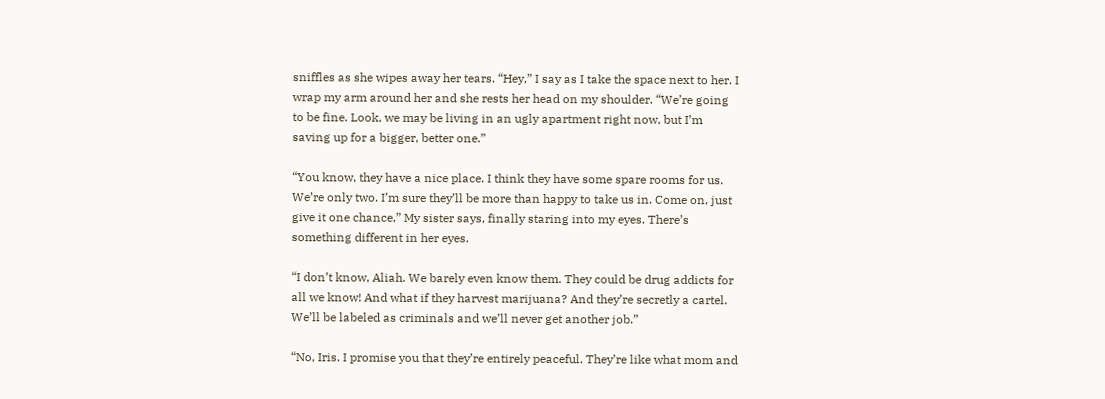sniffles as she wipes away her tears. “Hey,” I say as I take the space next to her. I wrap my arm around her and she rests her head on my shoulder. “We’re going to be fine. Look, we may be living in an ugly apartment right now, but I’m saving up for a bigger, better one.”

“You know, they have a nice place. I think they have some spare rooms for us. We’re only two. I’m sure they’ll be more than happy to take us in. Come on, just give it one chance,” My sister says, finally staring into my eyes. There’s something different in her eyes.

“I don’t know, Aliah. We barely even know them. They could be drug addicts for all we know! And what if they harvest marijuana? And they’re secretly a cartel. We’ll be labeled as criminals and we’ll never get another job.”

“No, Iris. I promise you that they’re entirely peaceful. They’re like what mom and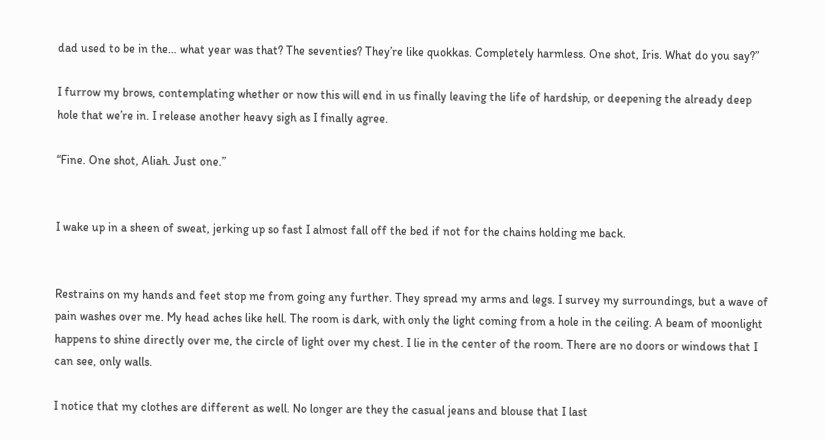dad used to be in the… what year was that? The seventies? They’re like quokkas. Completely harmless. One shot, Iris. What do you say?”

I furrow my brows, contemplating whether or now this will end in us finally leaving the life of hardship, or deepening the already deep hole that we’re in. I release another heavy sigh as I finally agree.

“Fine. One shot, Aliah. Just one.”


I wake up in a sheen of sweat, jerking up so fast I almost fall off the bed if not for the chains holding me back.


Restrains on my hands and feet stop me from going any further. They spread my arms and legs. I survey my surroundings, but a wave of pain washes over me. My head aches like hell. The room is dark, with only the light coming from a hole in the ceiling. A beam of moonlight happens to shine directly over me, the circle of light over my chest. I lie in the center of the room. There are no doors or windows that I can see, only walls.

I notice that my clothes are different as well. No longer are they the casual jeans and blouse that I last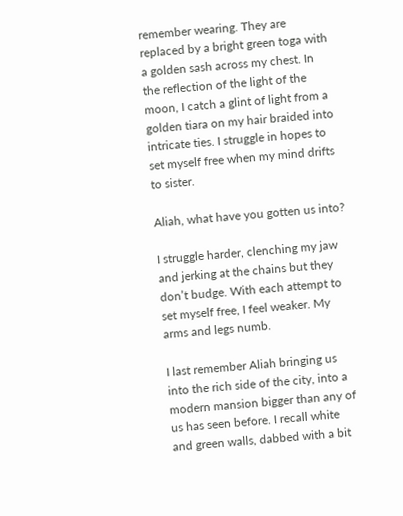remember wearing. They are replaced by a bright green toga with a golden sash across my chest. In the reflection of the light of the moon, I catch a glint of light from a golden tiara on my hair braided into intricate ties. I struggle in hopes to set myself free when my mind drifts to sister.

Aliah, what have you gotten us into?

I struggle harder, clenching my jaw and jerking at the chains but they don’t budge. With each attempt to set myself free, I feel weaker. My arms and legs numb.

I last remember Aliah bringing us into the rich side of the city, into a modern mansion bigger than any of us has seen before. I recall white and green walls, dabbed with a bit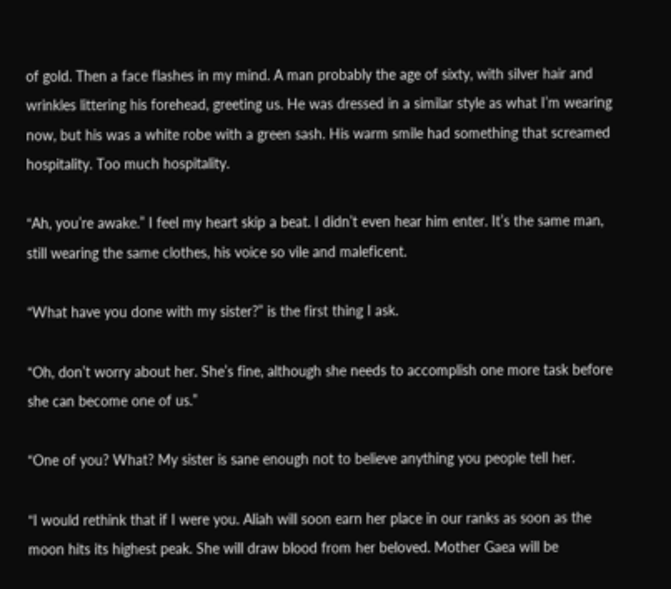of gold. Then a face flashes in my mind. A man probably the age of sixty, with silver hair and wrinkles littering his forehead, greeting us. He was dressed in a similar style as what I’m wearing now, but his was a white robe with a green sash. His warm smile had something that screamed hospitality. Too much hospitality.

“Ah, you’re awake.” I feel my heart skip a beat. I didn’t even hear him enter. It’s the same man, still wearing the same clothes, his voice so vile and maleficent.

“What have you done with my sister?” is the first thing I ask.

“Oh, don’t worry about her. She’s fine, although she needs to accomplish one more task before she can become one of us.”

“One of you? What? My sister is sane enough not to believe anything you people tell her.

“I would rethink that if I were you. Aliah will soon earn her place in our ranks as soon as the moon hits its highest peak. She will draw blood from her beloved. Mother Gaea will be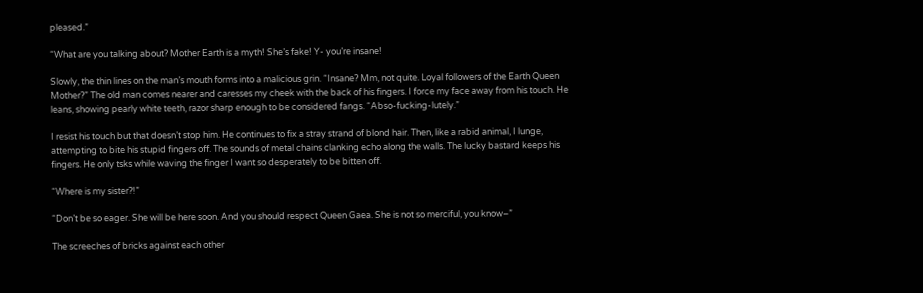pleased.”

“What are you talking about? Mother Earth is a myth! She’s fake! Y- you’re insane!

Slowly, the thin lines on the man’s mouth forms into a malicious grin. “Insane? Mm, not quite. Loyal followers of the Earth Queen Mother?” The old man comes nearer and caresses my cheek with the back of his fingers. I force my face away from his touch. He leans, showing pearly white teeth, razor sharp enough to be considered fangs. “Abso-fucking-lutely.”

I resist his touch but that doesn’t stop him. He continues to fix a stray strand of blond hair. Then, like a rabid animal, I lunge, attempting to bite his stupid fingers off. The sounds of metal chains clanking echo along the walls. The lucky bastard keeps his fingers. He only tsks while waving the finger I want so desperately to be bitten off.

“Where is my sister?!”

“Don’t be so eager. She will be here soon. And you should respect Queen Gaea. She is not so merciful, you know–”

The screeches of bricks against each other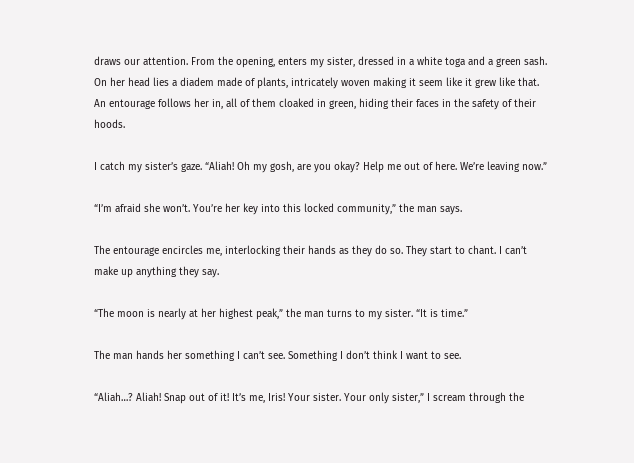draws our attention. From the opening, enters my sister, dressed in a white toga and a green sash. On her head lies a diadem made of plants, intricately woven making it seem like it grew like that. An entourage follows her in, all of them cloaked in green, hiding their faces in the safety of their hoods.

I catch my sister’s gaze. “Aliah! Oh my gosh, are you okay? Help me out of here. We’re leaving now.”

“I’m afraid she won’t. You’re her key into this locked community,” the man says.

The entourage encircles me, interlocking their hands as they do so. They start to chant. I can’t make up anything they say.

“The moon is nearly at her highest peak,” the man turns to my sister. “It is time.”

The man hands her something I can’t see. Something I don’t think I want to see.

“Aliah…? Aliah! Snap out of it! It’s me, Iris! Your sister. Your only sister,” I scream through the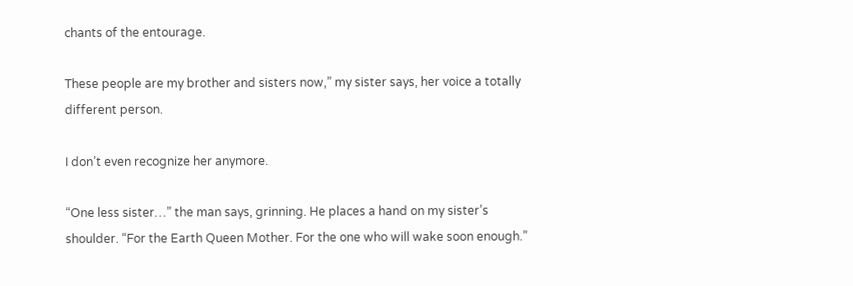chants of the entourage.

These people are my brother and sisters now,” my sister says, her voice a totally different person.

I don’t even recognize her anymore.

“One less sister…” the man says, grinning. He places a hand on my sister’s shoulder. “For the Earth Queen Mother. For the one who will wake soon enough.”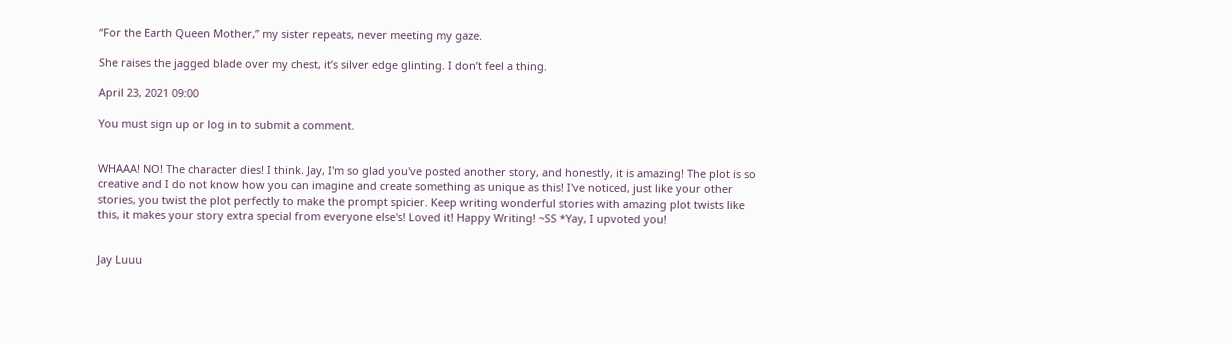“For the Earth Queen Mother,” my sister repeats, never meeting my gaze.

She raises the jagged blade over my chest, it’s silver edge glinting. I don’t feel a thing.

April 23, 2021 09:00

You must sign up or log in to submit a comment.


WHAAA! NO! The character dies! I think. Jay, I'm so glad you've posted another story, and honestly, it is amazing! The plot is so creative and I do not know how you can imagine and create something as unique as this! I've noticed, just like your other stories, you twist the plot perfectly to make the prompt spicier. Keep writing wonderful stories with amazing plot twists like this, it makes your story extra special from everyone else's! Loved it! Happy Writing! ~SS *Yay, I upvoted you!


Jay Luuu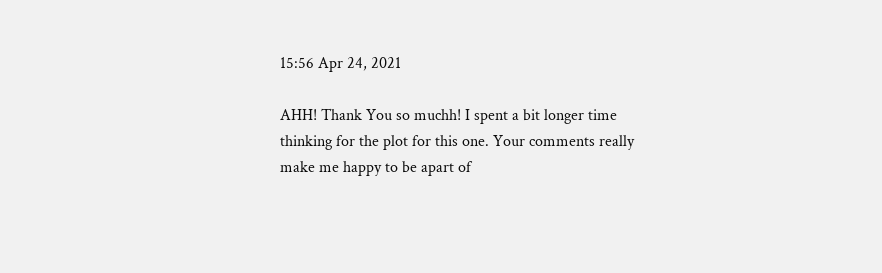15:56 Apr 24, 2021

AHH! Thank You so muchh! I spent a bit longer time thinking for the plot for this one. Your comments really make me happy to be apart of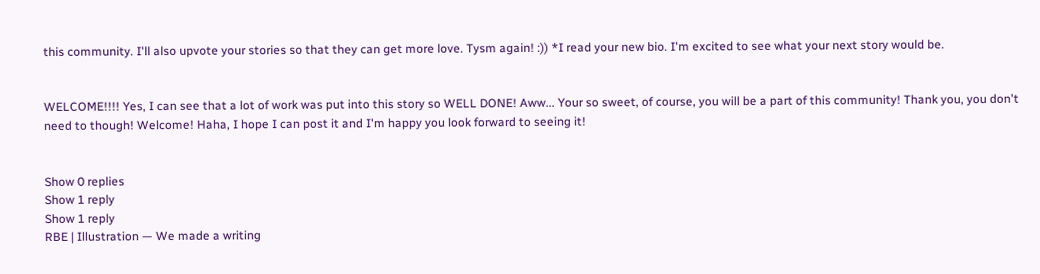this community. I'll also upvote your stories so that they can get more love. Tysm again! :)) *I read your new bio. I'm excited to see what your next story would be.


WELCOME!!!! Yes, I can see that a lot of work was put into this story so WELL DONE! Aww... Your so sweet, of course, you will be a part of this community! Thank you, you don't need to though! Welcome! Haha, I hope I can post it and I'm happy you look forward to seeing it!


Show 0 replies
Show 1 reply
Show 1 reply
RBE | Illustration — We made a writing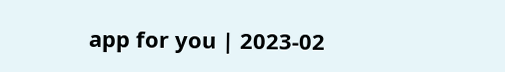app for you | 2023-02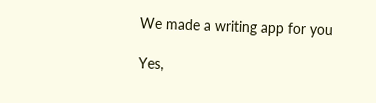We made a writing app for you

Yes,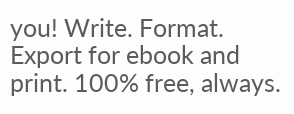you! Write. Format. Export for ebook and print. 100% free, always.